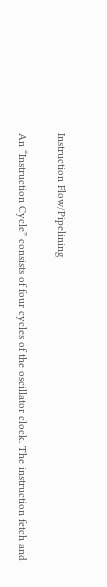Instruction Flow/Pipelining

An “Instruction Cycle” consists of four cycles of the oscillator clock. The instruction fetch and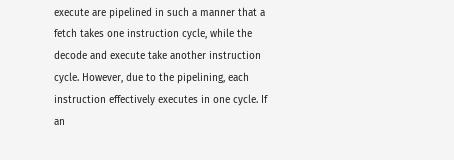execute are pipelined in such a manner that a fetch takes one instruction cycle, while the decode and execute take another instruction cycle. However, due to the pipelining, each instruction effectively executes in one cycle. If an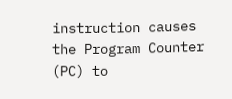instruction causes the Program Counter (PC) to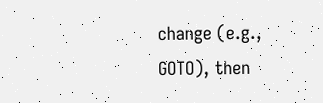change (e.g., GOTO), then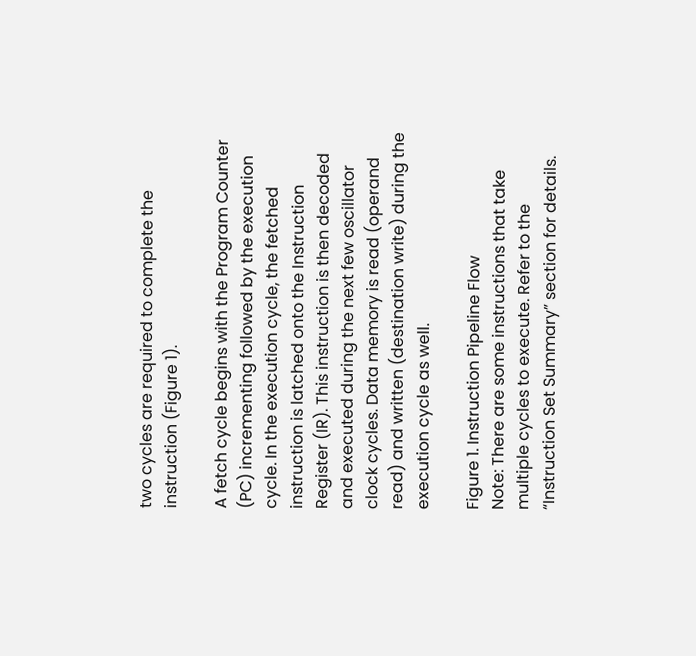two cycles are required to complete the instruction (Figure 1).

A fetch cycle begins with the Program Counter (PC) incrementing followed by the execution cycle. In the execution cycle, the fetched instruction is latched onto the Instruction Register (IR). This instruction is then decoded and executed during the next few oscillator clock cycles. Data memory is read (operand read) and written (destination write) during the execution cycle as well.

Figure 1. Instruction Pipeline Flow
Note: There are some instructions that take multiple cycles to execute. Refer to the “Instruction Set Summary” section for details.